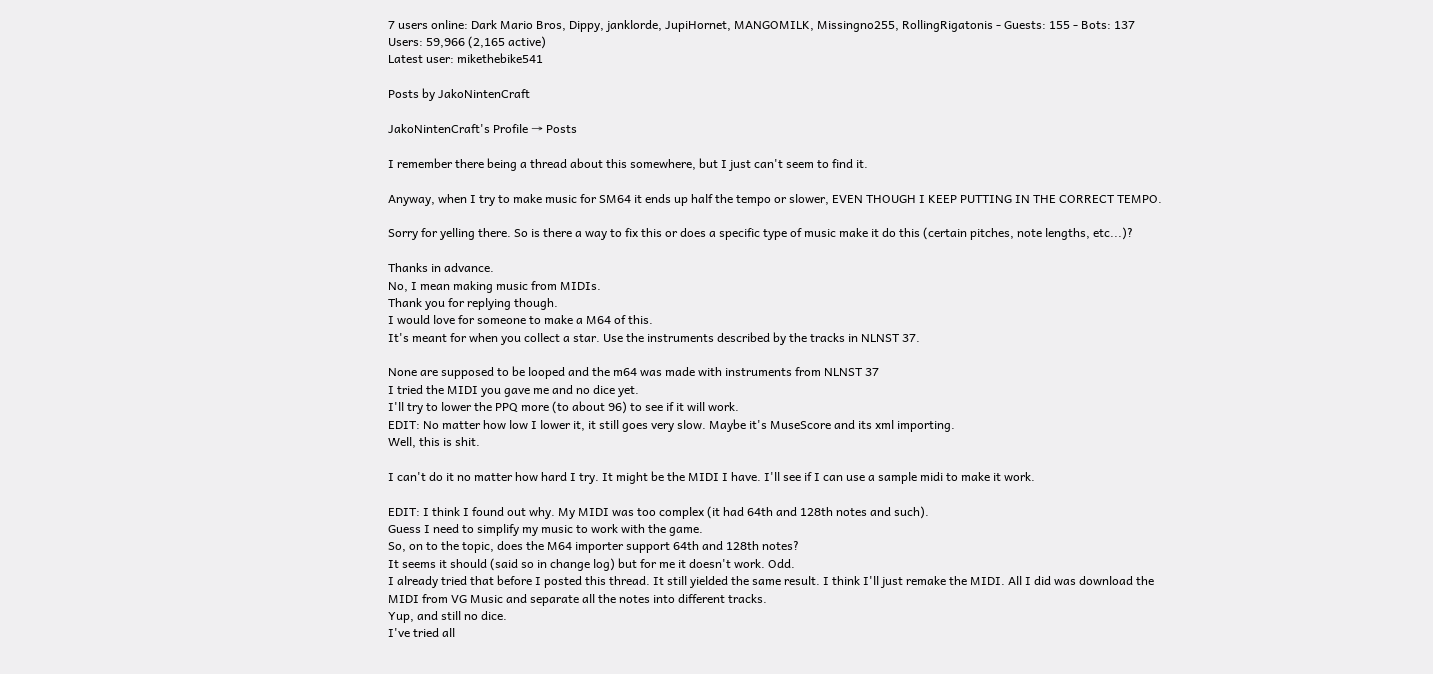7 users online: Dark Mario Bros, Dippy, janklorde, JupiHornet, MANGOMILK, Missingno255, RollingRigatonis - Guests: 155 - Bots: 137
Users: 59,966 (2,165 active)
Latest user: mikethebike541

Posts by JakoNintenCraft

JakoNintenCraft's Profile → Posts

I remember there being a thread about this somewhere, but I just can't seem to find it.

Anyway, when I try to make music for SM64 it ends up half the tempo or slower, EVEN THOUGH I KEEP PUTTING IN THE CORRECT TEMPO.

Sorry for yelling there. So is there a way to fix this or does a specific type of music make it do this (certain pitches, note lengths, etc...)?

Thanks in advance.
No, I mean making music from MIDIs.
Thank you for replying though.
I would love for someone to make a M64 of this.
It's meant for when you collect a star. Use the instruments described by the tracks in NLNST 37.

None are supposed to be looped and the m64 was made with instruments from NLNST 37
I tried the MIDI you gave me and no dice yet.
I'll try to lower the PPQ more (to about 96) to see if it will work.
EDIT: No matter how low I lower it, it still goes very slow. Maybe it's MuseScore and its xml importing.
Well, this is shit.

I can't do it no matter how hard I try. It might be the MIDI I have. I'll see if I can use a sample midi to make it work.

EDIT: I think I found out why. My MIDI was too complex (it had 64th and 128th notes and such).
Guess I need to simplify my music to work with the game.
So, on to the topic, does the M64 importer support 64th and 128th notes?
It seems it should (said so in change log) but for me it doesn't work. Odd.
I already tried that before I posted this thread. It still yielded the same result. I think I'll just remake the MIDI. All I did was download the MIDI from VG Music and separate all the notes into different tracks.
Yup, and still no dice.
I've tried all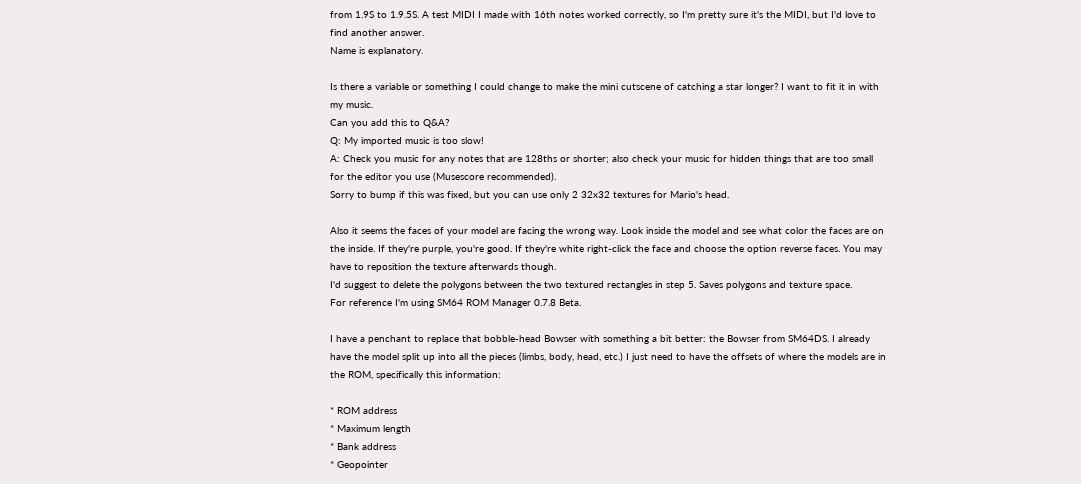from 1.9S to 1.9.5S. A test MIDI I made with 16th notes worked correctly, so I'm pretty sure it's the MIDI, but I'd love to find another answer.
Name is explanatory.

Is there a variable or something I could change to make the mini cutscene of catching a star longer? I want to fit it in with my music.
Can you add this to Q&A?
Q: My imported music is too slow!
A: Check you music for any notes that are 128ths or shorter; also check your music for hidden things that are too small for the editor you use (Musescore recommended).
Sorry to bump if this was fixed, but you can use only 2 32x32 textures for Mario's head.

Also it seems the faces of your model are facing the wrong way. Look inside the model and see what color the faces are on the inside. If they're purple, you're good. If they're white right-click the face and choose the option reverse faces. You may have to reposition the texture afterwards though.
I'd suggest to delete the polygons between the two textured rectangles in step 5. Saves polygons and texture space.
For reference I'm using SM64 ROM Manager 0.7.8 Beta.

I have a penchant to replace that bobble-head Bowser with something a bit better: the Bowser from SM64DS. I already have the model split up into all the pieces (limbs, body, head, etc.) I just need to have the offsets of where the models are in the ROM, specifically this information:

* ROM address
* Maximum length
* Bank address
* Geopointer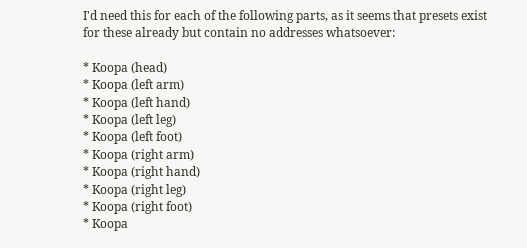I'd need this for each of the following parts, as it seems that presets exist for these already but contain no addresses whatsoever:

* Koopa (head)
* Koopa (left arm)
* Koopa (left hand)
* Koopa (left leg)
* Koopa (left foot)
* Koopa (right arm)
* Koopa (right hand)
* Koopa (right leg)
* Koopa (right foot)
* Koopa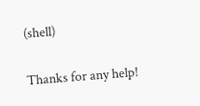(shell)

Thanks for any help!